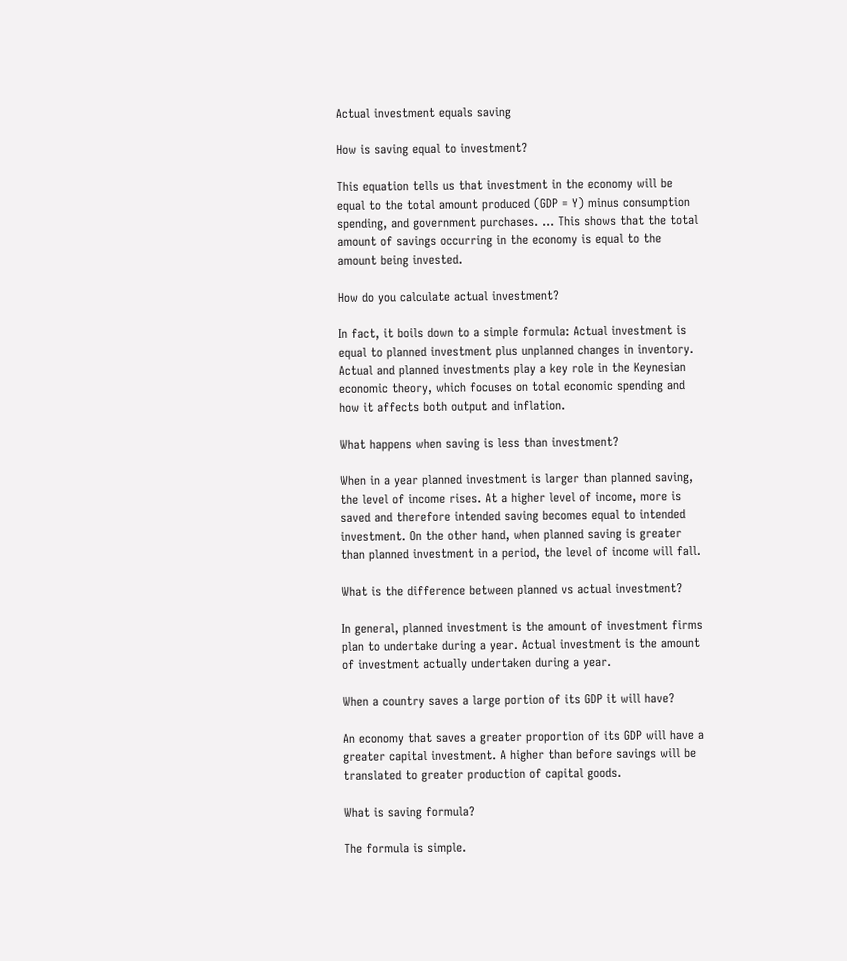Actual investment equals saving

How is saving equal to investment?

This equation tells us that investment in the economy will be equal to the total amount produced (GDP = Y) minus consumption spending, and government purchases. … This shows that the total amount of savings occurring in the economy is equal to the amount being invested.

How do you calculate actual investment?

In fact, it boils down to a simple formula: Actual investment is equal to planned investment plus unplanned changes in inventory. Actual and planned investments play a key role in the Keynesian economic theory, which focuses on total economic spending and how it affects both output and inflation.

What happens when saving is less than investment?

When in a year planned investment is larger than planned saving, the level of income rises. At a higher level of income, more is saved and therefore intended saving becomes equal to intended investment. On the other hand, when planned saving is greater than planned investment in a period, the level of income will fall.

What is the difference between planned vs actual investment?

In general, planned investment is the amount of investment firms plan to undertake during a year. Actual investment is the amount of investment actually undertaken during a year.

When a country saves a large portion of its GDP it will have?

An economy that saves a greater proportion of its GDP will have a greater capital investment. A higher than before savings will be translated to greater production of capital goods.

What is saving formula?

The formula is simple.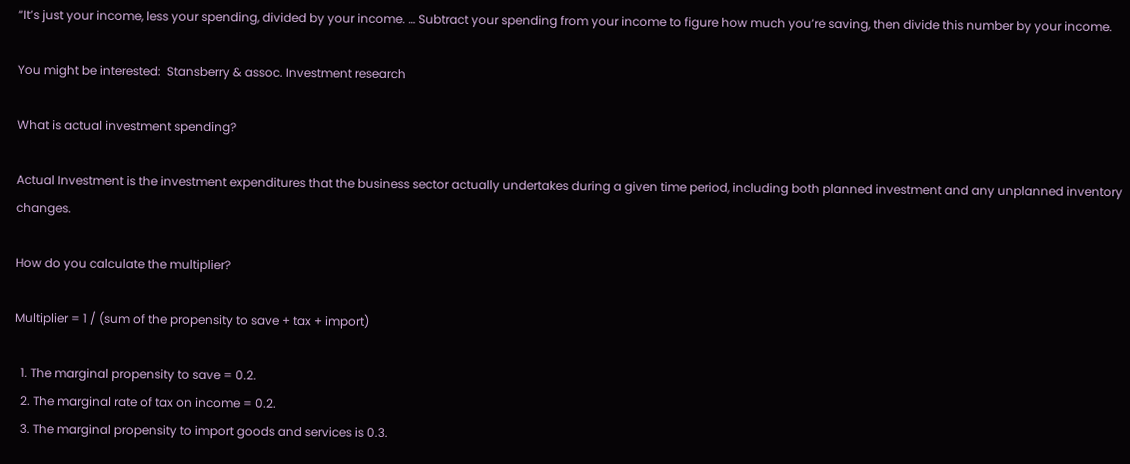“It’s just your income, less your spending, divided by your income. … Subtract your spending from your income to figure how much you’re saving, then divide this number by your income.

You might be interested:  Stansberry & assoc. Investment research

What is actual investment spending?

Actual Investment is the investment expenditures that the business sector actually undertakes during a given time period, including both planned investment and any unplanned inventory changes.

How do you calculate the multiplier?

Multiplier = 1 / (sum of the propensity to save + tax + import)

  1. The marginal propensity to save = 0.2.
  2. The marginal rate of tax on income = 0.2.
  3. The marginal propensity to import goods and services is 0.3.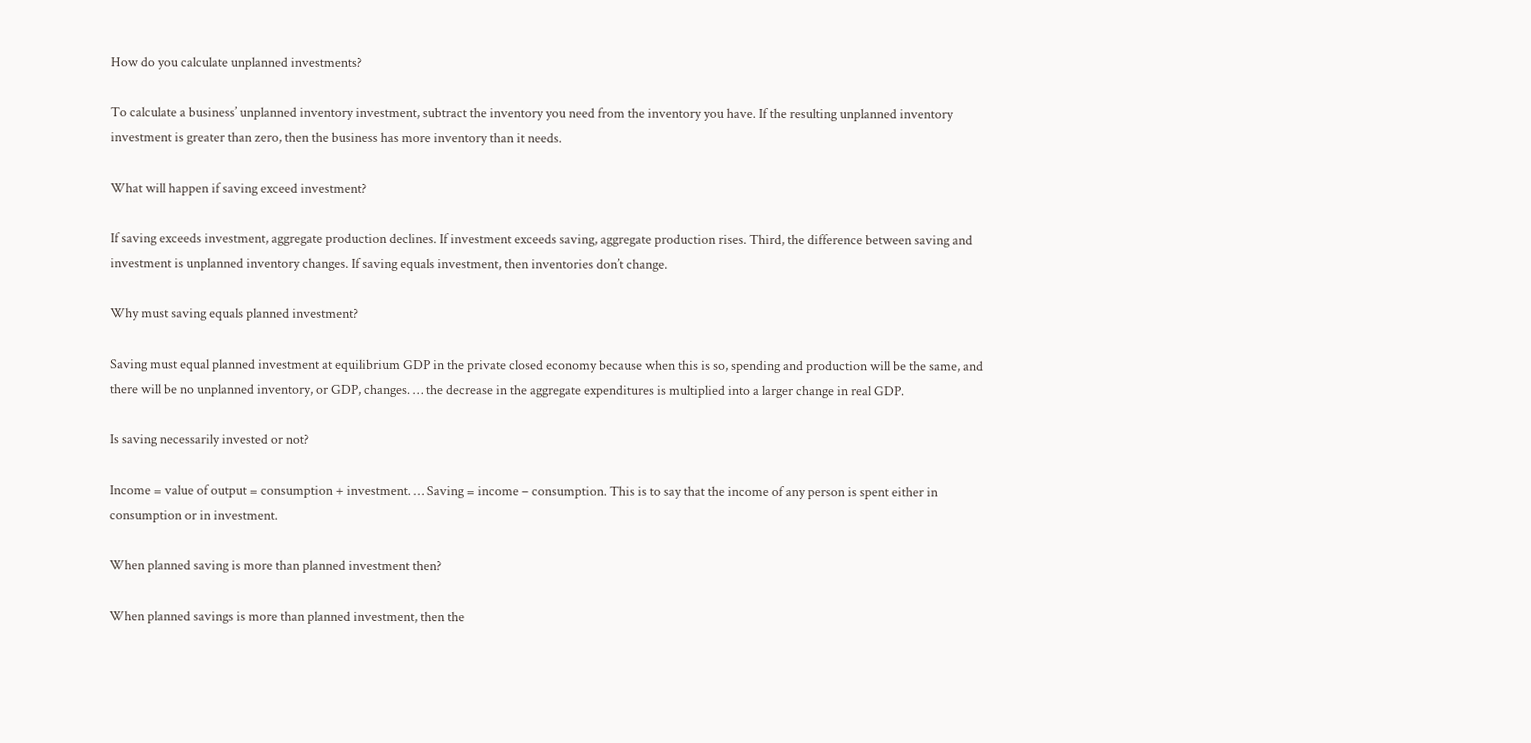How do you calculate unplanned investments?

To calculate a business’ unplanned inventory investment, subtract the inventory you need from the inventory you have. If the resulting unplanned inventory investment is greater than zero, then the business has more inventory than it needs.

What will happen if saving exceed investment?

If saving exceeds investment, aggregate production declines. If investment exceeds saving, aggregate production rises. Third, the difference between saving and investment is unplanned inventory changes. If saving equals investment, then inventories don’t change.

Why must saving equals planned investment?

Saving must equal planned investment at equilibrium GDP in the private closed economy because when this is so, spending and production will be the same, and there will be no unplanned inventory, or GDP, changes. … the decrease in the aggregate expenditures is multiplied into a larger change in real GDP.

Is saving necessarily invested or not?

Income = value of output = consumption + investment. … Saving = income – consumption. This is to say that the income of any person is spent either in consumption or in investment.

When planned saving is more than planned investment then?

When planned savings is more than planned investment, then the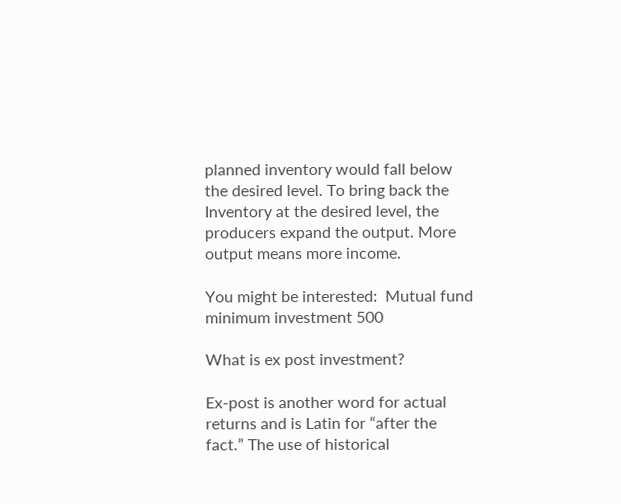planned inventory would fall below the desired level. To bring back the Inventory at the desired level, the producers expand the output. More output means more income.

You might be interested:  Mutual fund minimum investment 500

What is ex post investment?

Ex-post is another word for actual returns and is Latin for “after the fact.” The use of historical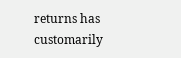returns has customarily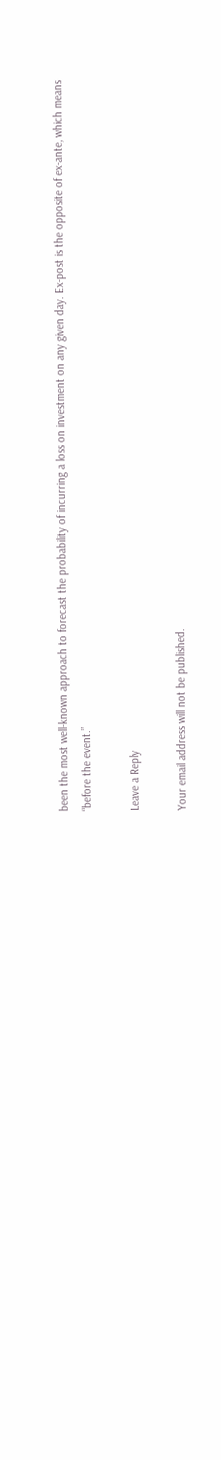been the most well-known approach to forecast the probability of incurring a loss on investment on any given day. Ex-post is the opposite of ex-ante, which means “before the event.”

Leave a Reply

Your email address will not be published.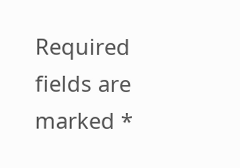Required fields are marked *